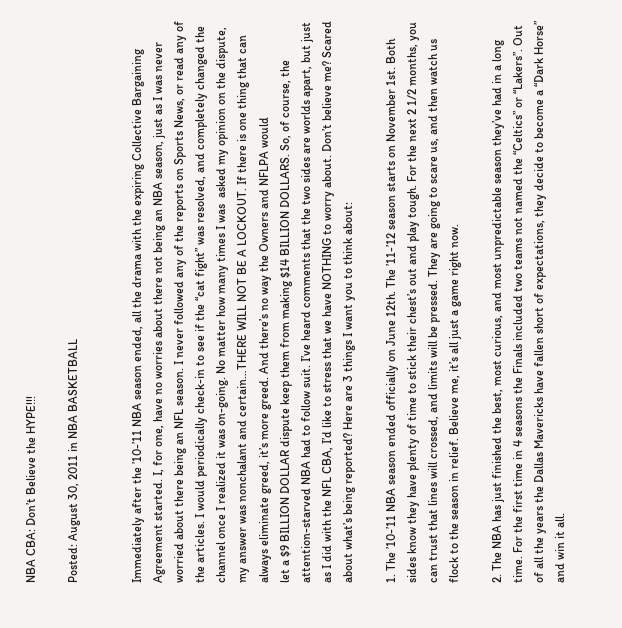NBA CBA: Don’t Believe the HYPE!!!

Posted: August 30, 2011 in NBA BASKETBALL


Immediately after the ’10-’11 NBA season ended, all the drama with the expiring Collective Bargaining Agreement started. I, for one, have no worries about there not being an NBA season, just as I was never worried about there being an NFL season. I never followed any of the reports on Sports News, or read any of the articles. I would periodically check-in to see if the “cat fight” was resolved, and completely changed the channel once I realized it was on-going. No matter how many times I was  asked my opinion on the dispute, my answer was nonchalant and certain…THERE WILL NOT BE A LOCKOUT. If there is one thing that can always eliminate greed, it’s more greed. And there’s no way the Owners and NFLPA would
let a $9 BILLION DOLLAR dispute keep them from making $14 BILLION DOLLARS. So, of course, the attention-starved NBA had to follow suit. I’ve heard comments that the two sides are worlds apart, but just as I did with the NFL CBA, I’d like to stress that we have NOTHING to worry about. Don’t believe me? Scared about what’s being reported? Here are 3 things I want you to think about:

1. The ’10-’11 NBA season ended officially on June 12th. The ’11-’12 season starts on November 1st. Both sides know they have plenty of time to stick their chest’s out and play tough. For the next 2 1/2 months, you can trust that lines will crossed, and limits will be pressed. They are going to scare us, and then watch us flock to the season in relief. Believe me, it’s all just a game right now.

2. The NBA has just finished the best, most curious, and most unpredictable season they’ve had in a long time. For the first time in 4 seasons the Finals included two teams not named the “Celtics” or “Lakers”. Out of all the years the Dallas Mavericks have fallen short of expectations, they decide to become a “Dark Horse” and win it all.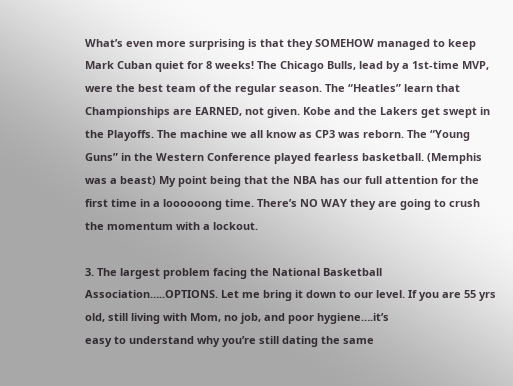What’s even more surprising is that they SOMEHOW managed to keep Mark Cuban quiet for 8 weeks! The Chicago Bulls, lead by a 1st-time MVP, were the best team of the regular season. The “Heatles” learn that Championships are EARNED, not given. Kobe and the Lakers get swept in the Playoffs. The machine we all know as CP3 was reborn. The “Young Guns” in the Western Conference played fearless basketball. (Memphis was a beast) My point being that the NBA has our full attention for the first time in a loooooong time. There’s NO WAY they are going to crush the momentum with a lockout.

3. The largest problem facing the National Basketball Association…..OPTIONS. Let me bring it down to our level. If you are 55 yrs old, still living with Mom, no job, and poor hygiene….it’s
easy to understand why you’re still dating the same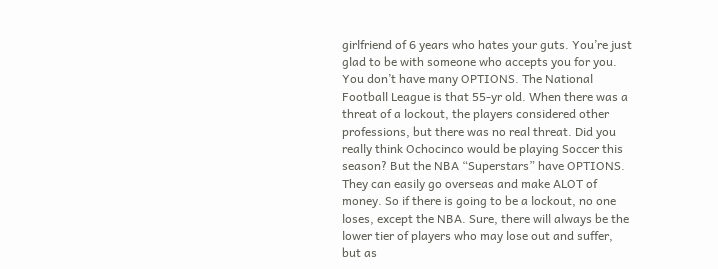girlfriend of 6 years who hates your guts. You’re just glad to be with someone who accepts you for you. You don’t have many OPTIONS. The National Football League is that 55-yr old. When there was a threat of a lockout, the players considered other professions, but there was no real threat. Did you really think Ochocinco would be playing Soccer this season? But the NBA “Superstars” have OPTIONS. They can easily go overseas and make ALOT of money. So if there is going to be a lockout, no one loses, except the NBA. Sure, there will always be the lower tier of players who may lose out and suffer, but as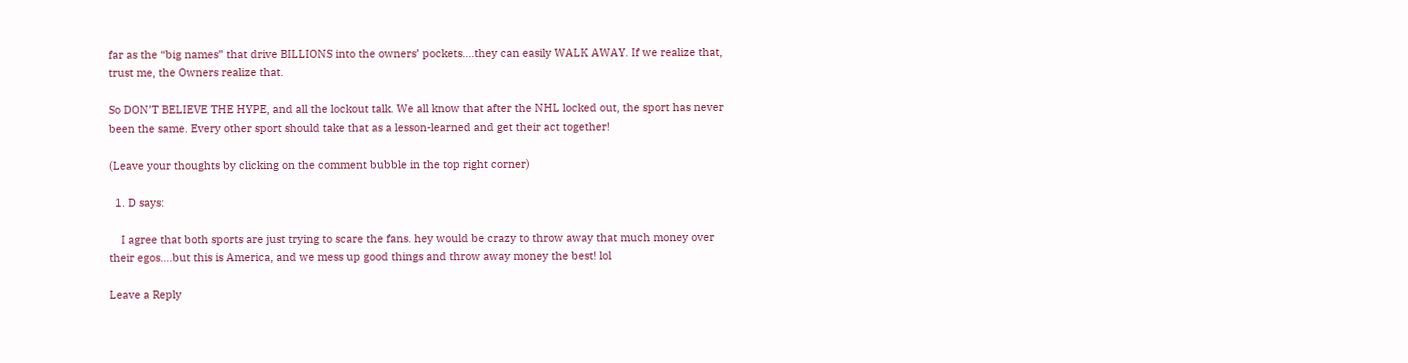far as the “big names” that drive BILLIONS into the owners’ pockets….they can easily WALK AWAY. If we realize that, trust me, the Owners realize that.

So DON’T BELIEVE THE HYPE, and all the lockout talk. We all know that after the NHL locked out, the sport has never been the same. Every other sport should take that as a lesson-learned and get their act together!

(Leave your thoughts by clicking on the comment bubble in the top right corner)

  1. D says:

    I agree that both sports are just trying to scare the fans. hey would be crazy to throw away that much money over their egos….but this is America, and we mess up good things and throw away money the best! lol

Leave a Reply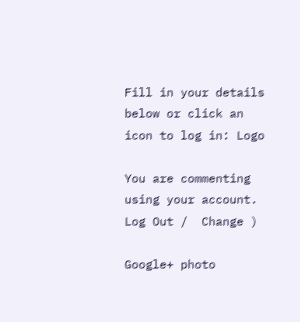Fill in your details below or click an icon to log in: Logo

You are commenting using your account. Log Out /  Change )

Google+ photo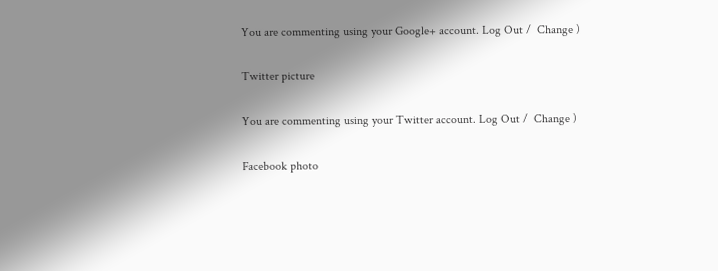You are commenting using your Google+ account. Log Out /  Change )

Twitter picture

You are commenting using your Twitter account. Log Out /  Change )

Facebook photo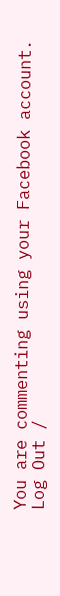You are commenting using your Facebook account. Log Out /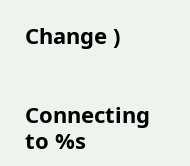Change )


Connecting to %s